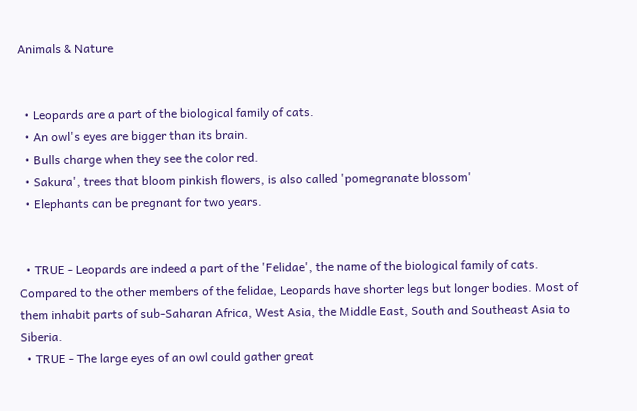Animals & Nature


  • Leopards are a part of the biological family of cats.
  • An owl's eyes are bigger than its brain.
  • Bulls charge when they see the color red.
  • Sakura', trees that bloom pinkish flowers, is also called 'pomegranate blossom'
  • Elephants can be pregnant for two years.


  • TRUE - Leopards are indeed a part of the 'Felidae', the name of the biological family of cats. Compared to the other members of the felidae, Leopards have shorter legs but longer bodies. Most of them inhabit parts of sub-Saharan Africa, West Asia, the Middle East, South and Southeast Asia to Siberia.
  • TRUE - The large eyes of an owl could gather great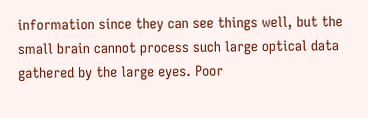information since they can see things well, but the small brain cannot process such large optical data gathered by the large eyes. Poor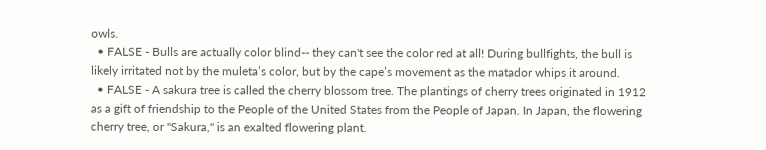owls.
  • FALSE - Bulls are actually color blind-- they can't see the color red at all! During bullfights, the bull is likely irritated not by the muleta’s color, but by the cape’s movement as the matador whips it around.
  • FALSE - A sakura tree is called the cherry blossom tree. The plantings of cherry trees originated in 1912 as a gift of friendship to the People of the United States from the People of Japan. In Japan, the flowering cherry tree, or "Sakura," is an exalted flowering plant.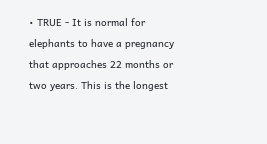• TRUE - It is normal for elephants to have a pregnancy that approaches 22 months or two years. This is the longest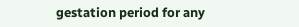gestation period for any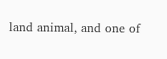land animal, and one of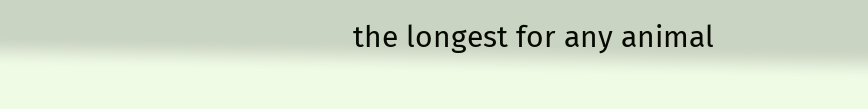the longest for any animal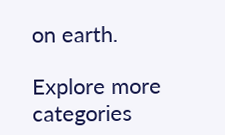on earth.

Explore more categories